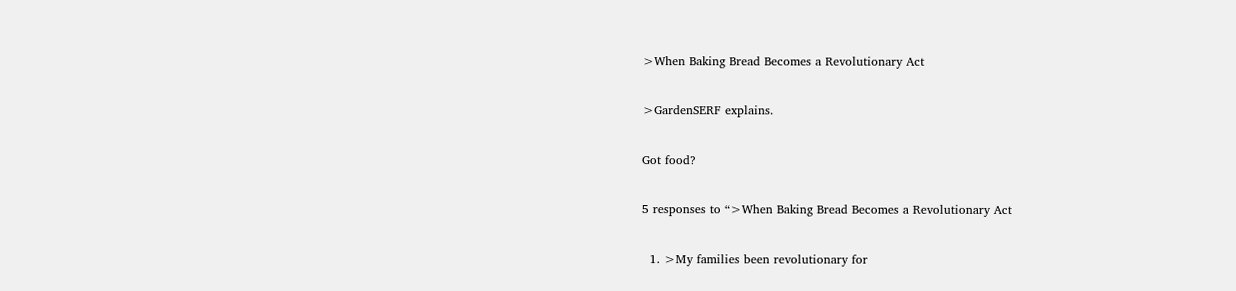>When Baking Bread Becomes a Revolutionary Act

>GardenSERF explains.

Got food?

5 responses to “>When Baking Bread Becomes a Revolutionary Act

  1. >My families been revolutionary for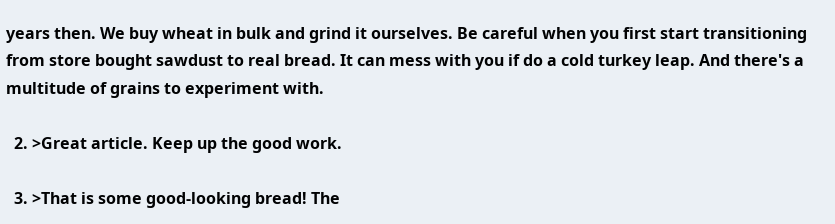years then. We buy wheat in bulk and grind it ourselves. Be careful when you first start transitioning from store bought sawdust to real bread. It can mess with you if do a cold turkey leap. And there's a multitude of grains to experiment with.

  2. >Great article. Keep up the good work.

  3. >That is some good-looking bread! The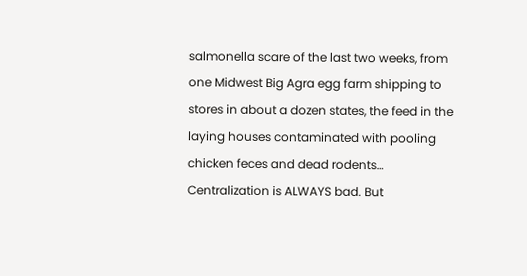salmonella scare of the last two weeks, from one Midwest Big Agra egg farm shipping to stores in about a dozen states, the feed in the laying houses contaminated with pooling chicken feces and dead rodents… Centralization is ALWAYS bad. But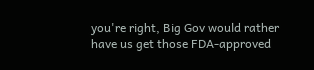you're right, Big Gov would rather have us get those FDA-approved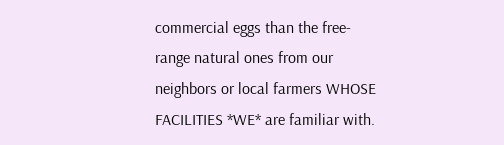commercial eggs than the free-range natural ones from our neighbors or local farmers WHOSE FACILITIES *WE* are familiar with.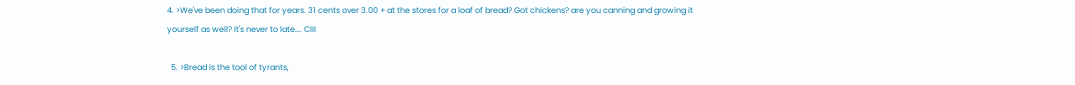4. >We've been doing that for years. 31 cents over 3.00 + at the stores for a loaf of bread? Got chickens? are you canning and growing it yourself as well? It's never to late…. CIII

  5. >Bread is the tool of tyrants,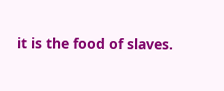it is the food of slaves.